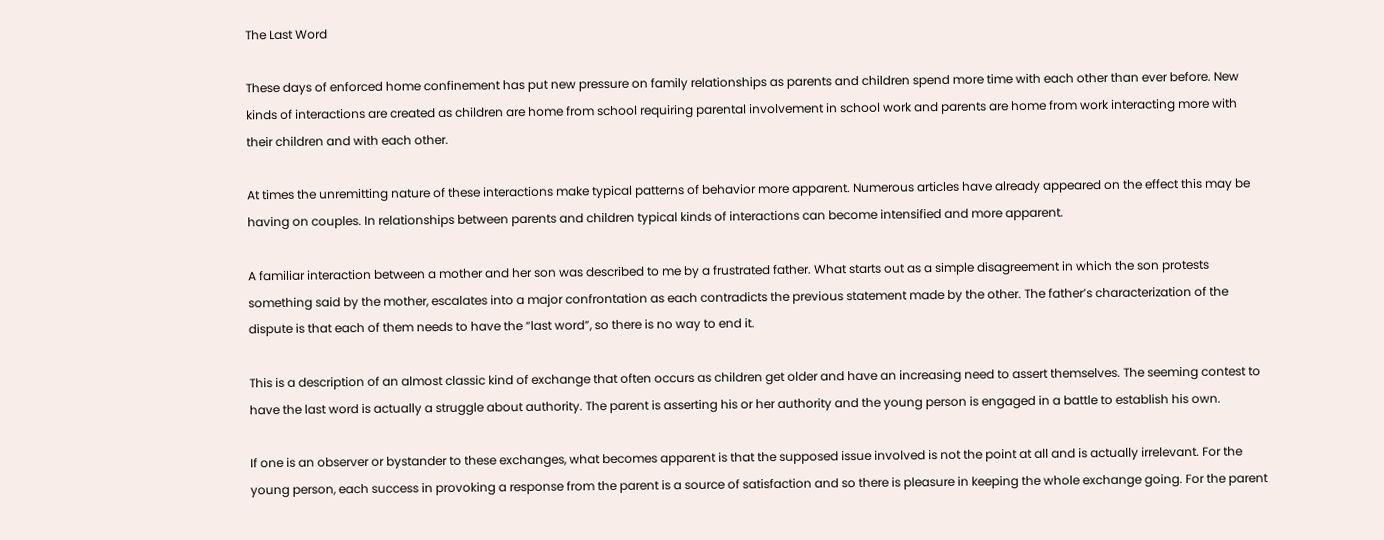The Last Word

These days of enforced home confinement has put new pressure on family relationships as parents and children spend more time with each other than ever before. New kinds of interactions are created as children are home from school requiring parental involvement in school work and parents are home from work interacting more with their children and with each other.

At times the unremitting nature of these interactions make typical patterns of behavior more apparent. Numerous articles have already appeared on the effect this may be having on couples. In relationships between parents and children typical kinds of interactions can become intensified and more apparent.

A familiar interaction between a mother and her son was described to me by a frustrated father. What starts out as a simple disagreement in which the son protests something said by the mother, escalates into a major confrontation as each contradicts the previous statement made by the other. The father’s characterization of the dispute is that each of them needs to have the “last word”, so there is no way to end it.

This is a description of an almost classic kind of exchange that often occurs as children get older and have an increasing need to assert themselves. The seeming contest to have the last word is actually a struggle about authority. The parent is asserting his or her authority and the young person is engaged in a battle to establish his own.

If one is an observer or bystander to these exchanges, what becomes apparent is that the supposed issue involved is not the point at all and is actually irrelevant. For the young person, each success in provoking a response from the parent is a source of satisfaction and so there is pleasure in keeping the whole exchange going. For the parent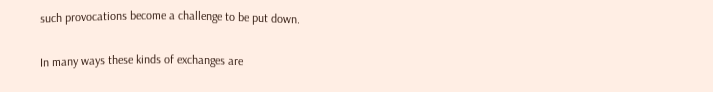such provocations become a challenge to be put down.

In many ways these kinds of exchanges are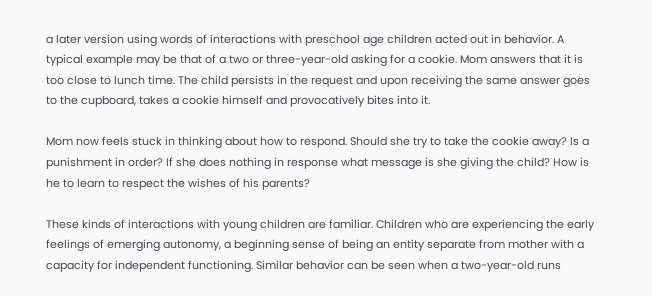a later version using words of interactions with preschool age children acted out in behavior. A typical example may be that of a two or three-year-old asking for a cookie. Mom answers that it is too close to lunch time. The child persists in the request and upon receiving the same answer goes to the cupboard, takes a cookie himself and provocatively bites into it.

Mom now feels stuck in thinking about how to respond. Should she try to take the cookie away? Is a punishment in order? If she does nothing in response what message is she giving the child? How is he to learn to respect the wishes of his parents?

These kinds of interactions with young children are familiar. Children who are experiencing the early feelings of emerging autonomy, a beginning sense of being an entity separate from mother with a capacity for independent functioning. Similar behavior can be seen when a two-year-old runs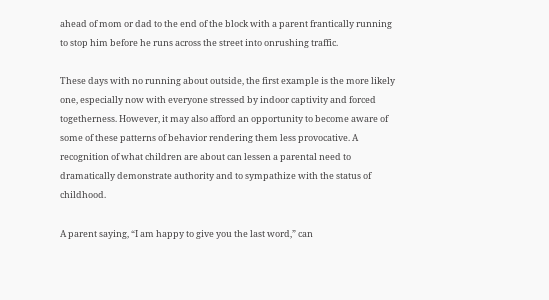ahead of mom or dad to the end of the block with a parent frantically running to stop him before he runs across the street into onrushing traffic.

These days with no running about outside, the first example is the more likely one, especially now with everyone stressed by indoor captivity and forced togetherness. However, it may also afford an opportunity to become aware of some of these patterns of behavior rendering them less provocative. A recognition of what children are about can lessen a parental need to dramatically demonstrate authority and to sympathize with the status of childhood.

A parent saying, “I am happy to give you the last word,” can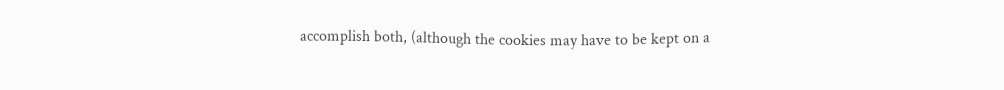accomplish both, (although the cookies may have to be kept on a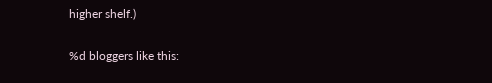higher shelf.)

%d bloggers like this: